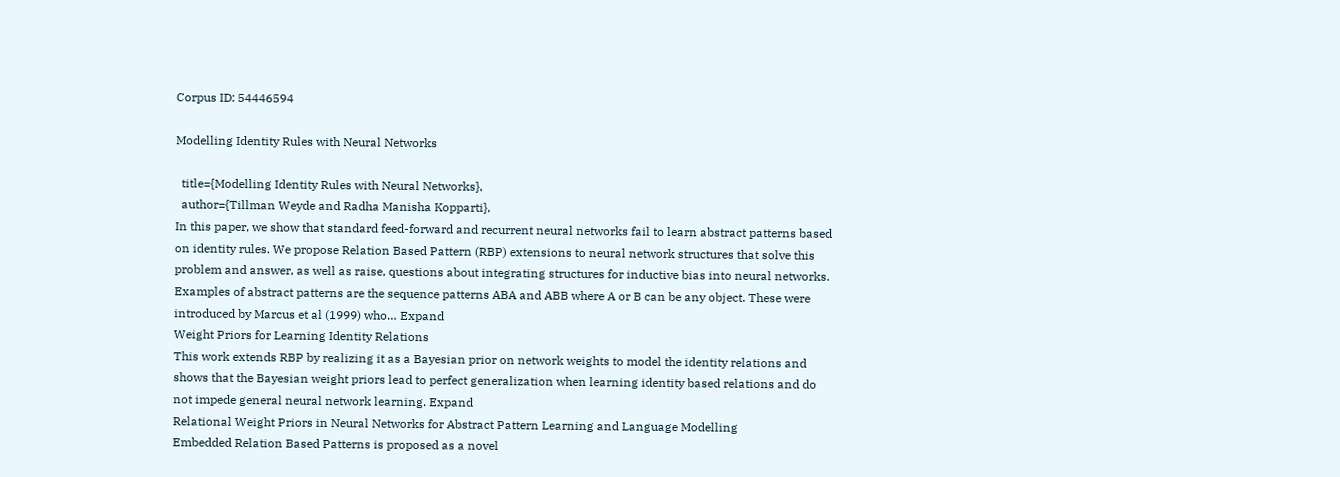Corpus ID: 54446594

Modelling Identity Rules with Neural Networks

  title={Modelling Identity Rules with Neural Networks},
  author={Tillman Weyde and Radha Manisha Kopparti},
In this paper, we show that standard feed-forward and recurrent neural networks fail to learn abstract patterns based on identity rules. We propose Relation Based Pattern (RBP) extensions to neural network structures that solve this problem and answer, as well as raise, questions about integrating structures for inductive bias into neural networks. Examples of abstract patterns are the sequence patterns ABA and ABB where A or B can be any object. These were introduced by Marcus et al (1999) who… Expand
Weight Priors for Learning Identity Relations
This work extends RBP by realizing it as a Bayesian prior on network weights to model the identity relations and shows that the Bayesian weight priors lead to perfect generalization when learning identity based relations and do not impede general neural network learning. Expand
Relational Weight Priors in Neural Networks for Abstract Pattern Learning and Language Modelling
Embedded Relation Based Patterns is proposed as a novel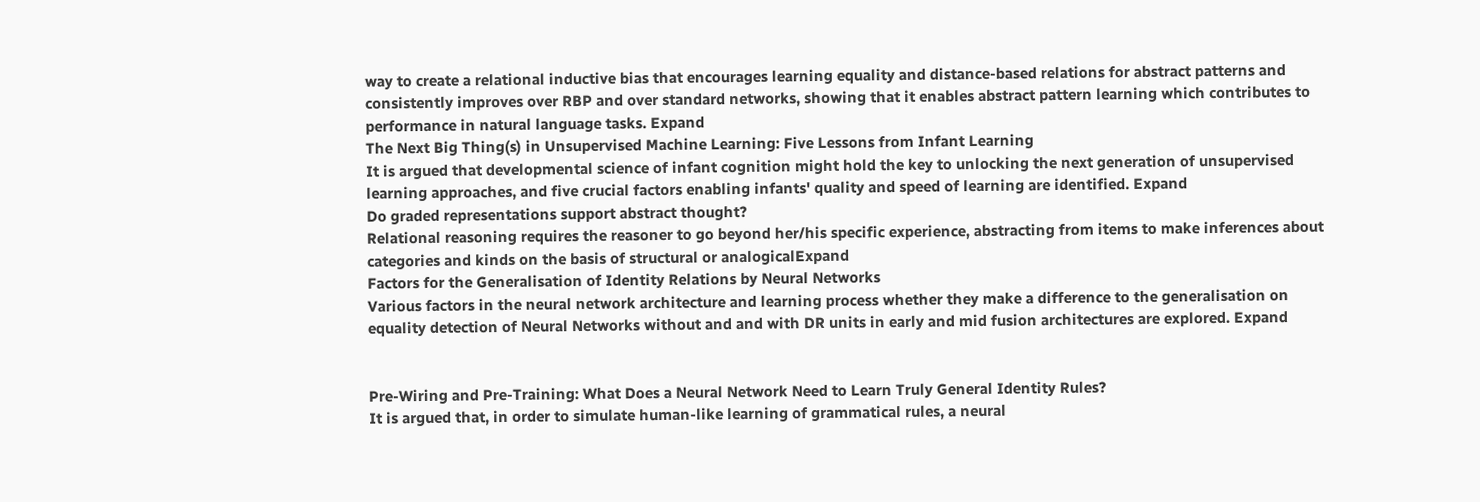way to create a relational inductive bias that encourages learning equality and distance-based relations for abstract patterns and consistently improves over RBP and over standard networks, showing that it enables abstract pattern learning which contributes to performance in natural language tasks. Expand
The Next Big Thing(s) in Unsupervised Machine Learning: Five Lessons from Infant Learning
It is argued that developmental science of infant cognition might hold the key to unlocking the next generation of unsupervised learning approaches, and five crucial factors enabling infants' quality and speed of learning are identified. Expand
Do graded representations support abstract thought?
Relational reasoning requires the reasoner to go beyond her/his specific experience, abstracting from items to make inferences about categories and kinds on the basis of structural or analogicalExpand
Factors for the Generalisation of Identity Relations by Neural Networks
Various factors in the neural network architecture and learning process whether they make a difference to the generalisation on equality detection of Neural Networks without and and with DR units in early and mid fusion architectures are explored. Expand


Pre-Wiring and Pre-Training: What Does a Neural Network Need to Learn Truly General Identity Rules?
It is argued that, in order to simulate human-like learning of grammatical rules, a neural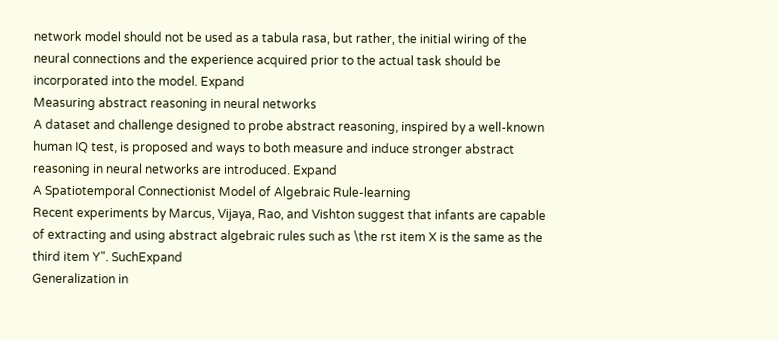network model should not be used as a tabula rasa, but rather, the initial wiring of the neural connections and the experience acquired prior to the actual task should be incorporated into the model. Expand
Measuring abstract reasoning in neural networks
A dataset and challenge designed to probe abstract reasoning, inspired by a well-known human IQ test, is proposed and ways to both measure and induce stronger abstract reasoning in neural networks are introduced. Expand
A Spatiotemporal Connectionist Model of Algebraic Rule-learning
Recent experiments by Marcus, Vijaya, Rao, and Vishton suggest that infants are capable of extracting and using abstract algebraic rules such as \the rst item X is the same as the third item Y". SuchExpand
Generalization in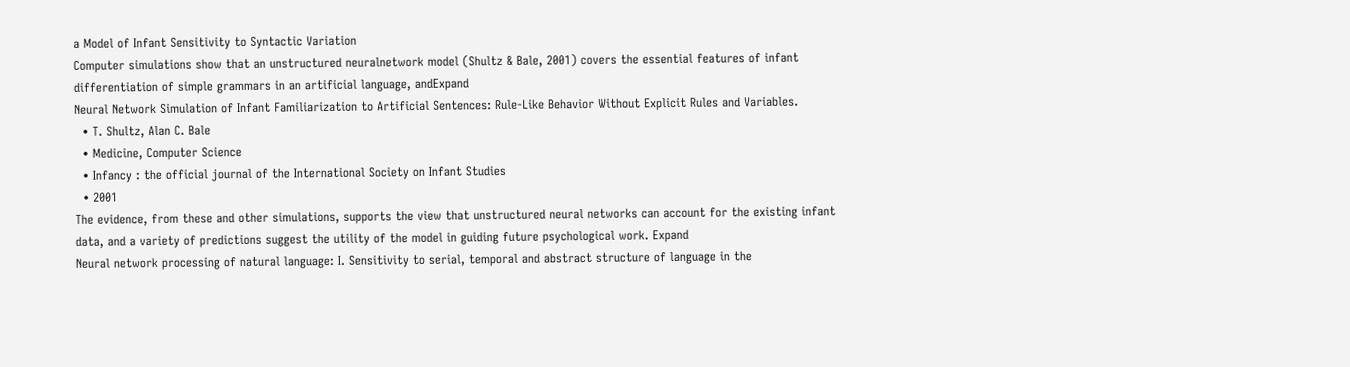a Model of Infant Sensitivity to Syntactic Variation
Computer simulations show that an unstructured neuralnetwork model (Shultz & Bale, 2001) covers the essential features of infant differentiation of simple grammars in an artificial language, andExpand
Neural Network Simulation of Infant Familiarization to Artificial Sentences: Rule-Like Behavior Without Explicit Rules and Variables.
  • T. Shultz, Alan C. Bale
  • Medicine, Computer Science
  • Infancy : the official journal of the International Society on Infant Studies
  • 2001
The evidence, from these and other simulations, supports the view that unstructured neural networks can account for the existing infant data, and a variety of predictions suggest the utility of the model in guiding future psychological work. Expand
Neural network processing of natural language: I. Sensitivity to serial, temporal and abstract structure of language in the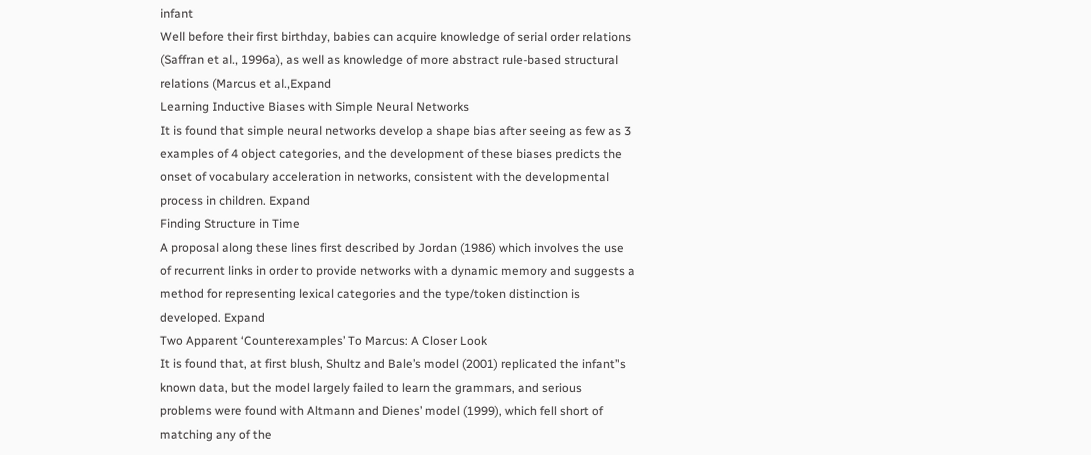infant
Well before their first birthday, babies can acquire knowledge of serial order relations (Saffran et al., 1996a), as well as knowledge of more abstract rule-based structural relations (Marcus et al.,Expand
Learning Inductive Biases with Simple Neural Networks
It is found that simple neural networks develop a shape bias after seeing as few as 3 examples of 4 object categories, and the development of these biases predicts the onset of vocabulary acceleration in networks, consistent with the developmental process in children. Expand
Finding Structure in Time
A proposal along these lines first described by Jordan (1986) which involves the use of recurrent links in order to provide networks with a dynamic memory and suggests a method for representing lexical categories and the type/token distinction is developed. Expand
Two Apparent ‘Counterexamples’ To Marcus: A Closer Look
It is found that, at first blush, Shultz and Bale’s model (2001) replicated the infant’'s known data, but the model largely failed to learn the grammars, and serious problems were found with Altmann and Dienes’ model (1999), which fell short of matching any of the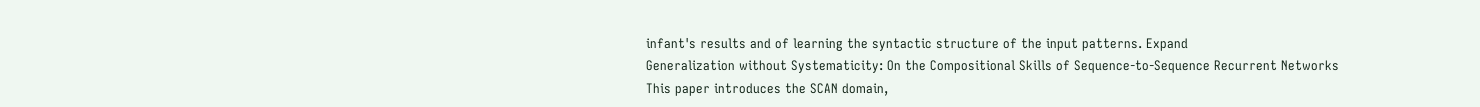infant's results and of learning the syntactic structure of the input patterns. Expand
Generalization without Systematicity: On the Compositional Skills of Sequence-to-Sequence Recurrent Networks
This paper introduces the SCAN domain,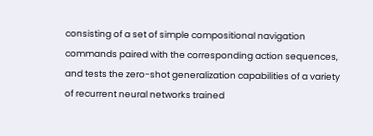consisting of a set of simple compositional navigation commands paired with the corresponding action sequences, and tests the zero-shot generalization capabilities of a variety of recurrent neural networks trained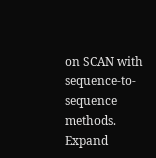on SCAN with sequence-to-sequence methods. Expand